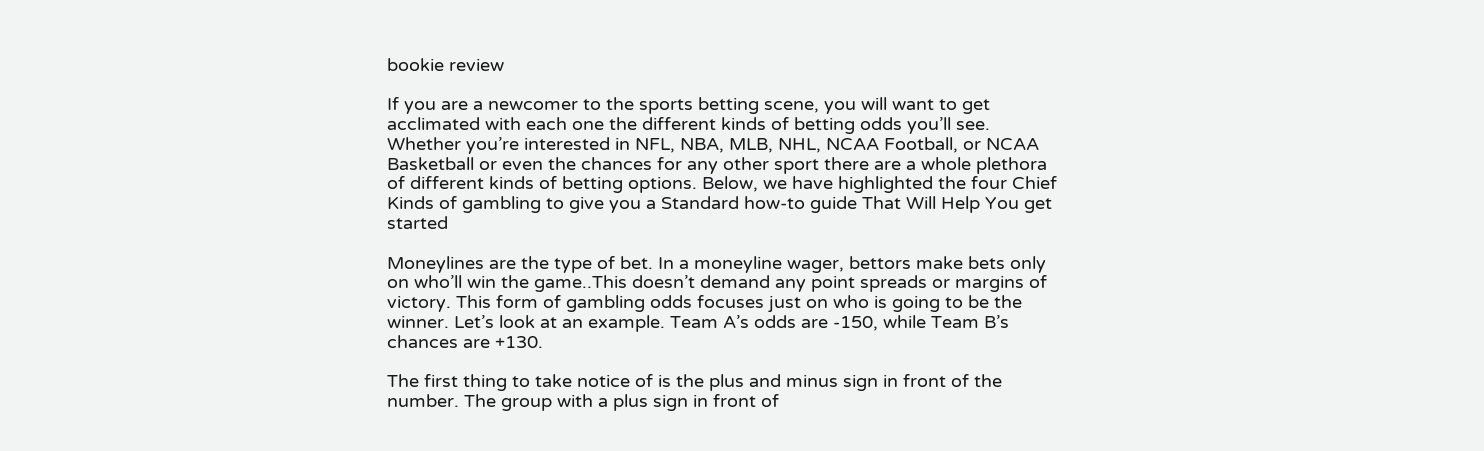bookie review

If you are a newcomer to the sports betting scene, you will want to get acclimated with each one the different kinds of betting odds you’ll see. Whether you’re interested in NFL, NBA, MLB, NHL, NCAA Football, or NCAA Basketball or even the chances for any other sport there are a whole plethora of different kinds of betting options. Below, we have highlighted the four Chief Kinds of gambling to give you a Standard how-to guide That Will Help You get started

Moneylines are the type of bet. In a moneyline wager, bettors make bets only on who’ll win the game..This doesn’t demand any point spreads or margins of victory. This form of gambling odds focuses just on who is going to be the winner. Let’s look at an example. Team A’s odds are -150, while Team B’s chances are +130.

The first thing to take notice of is the plus and minus sign in front of the number. The group with a plus sign in front of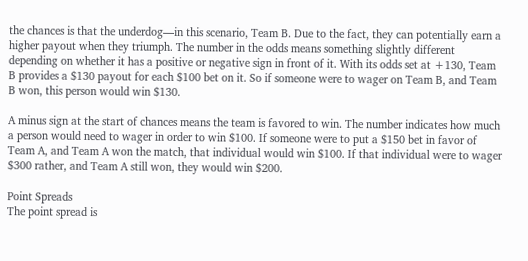the chances is that the underdog—in this scenario, Team B. Due to the fact, they can potentially earn a higher payout when they triumph. The number in the odds means something slightly different depending on whether it has a positive or negative sign in front of it. With its odds set at +130, Team B provides a $130 payout for each $100 bet on it. So if someone were to wager on Team B, and Team B won, this person would win $130.

A minus sign at the start of chances means the team is favored to win. The number indicates how much a person would need to wager in order to win $100. If someone were to put a $150 bet in favor of Team A, and Team A won the match, that individual would win $100. If that individual were to wager $300 rather, and Team A still won, they would win $200.

Point Spreads
The point spread is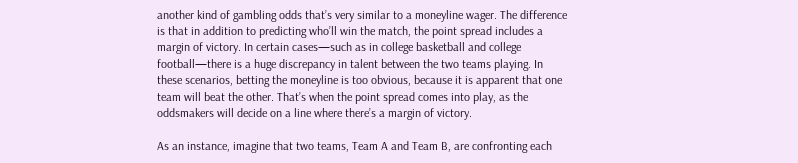another kind of gambling odds that’s very similar to a moneyline wager. The difference is that in addition to predicting who’ll win the match, the point spread includes a margin of victory. In certain cases—such as in college basketball and college football—there is a huge discrepancy in talent between the two teams playing. In these scenarios, betting the moneyline is too obvious, because it is apparent that one team will beat the other. That’s when the point spread comes into play, as the oddsmakers will decide on a line where there’s a margin of victory.

As an instance, imagine that two teams, Team A and Team B, are confronting each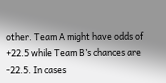other. Team A might have odds of +22.5 while Team B’s chances are -22.5. In cases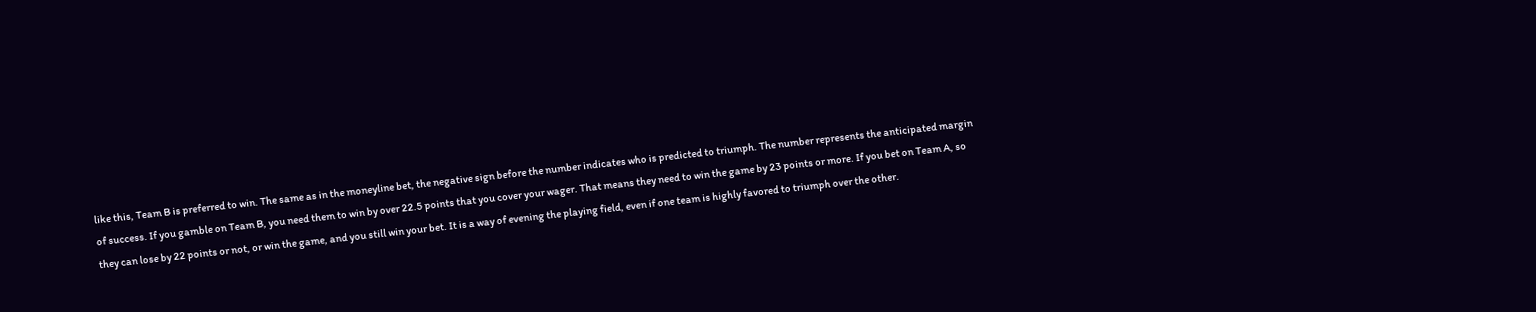like this, Team B is preferred to win. The same as in the moneyline bet, the negative sign before the number indicates who is predicted to triumph. The number represents the anticipated margin of success. If you gamble on Team B, you need them to win by over 22.5 points that you cover your wager. That means they need to win the game by 23 points or more. If you bet on Team A, so they can lose by 22 points or not, or win the game, and you still win your bet. It is a way of evening the playing field, even if one team is highly favored to triumph over the other.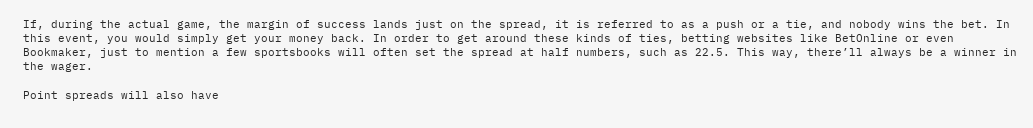If, during the actual game, the margin of success lands just on the spread, it is referred to as a push or a tie, and nobody wins the bet. In this event, you would simply get your money back. In order to get around these kinds of ties, betting websites like BetOnline or even Bookmaker, just to mention a few sportsbooks will often set the spread at half numbers, such as 22.5. This way, there’ll always be a winner in the wager.

Point spreads will also have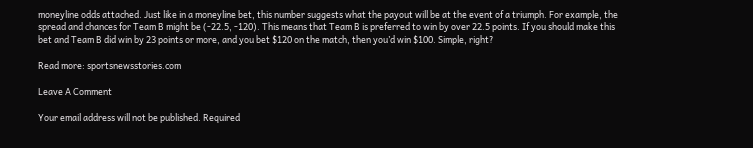moneyline odds attached. Just like in a moneyline bet, this number suggests what the payout will be at the event of a triumph. For example, the spread and chances for Team B might be (-22.5, -120). This means that Team B is preferred to win by over 22.5 points. If you should make this bet and Team B did win by 23 points or more, and you bet $120 on the match, then you’d win $100. Simple, right?

Read more: sportsnewsstories.com

Leave A Comment

Your email address will not be published. Required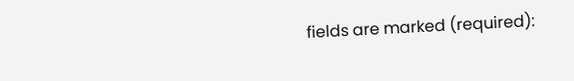fields are marked (required):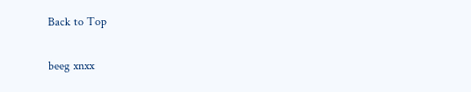Back to Top

beeg xnxx